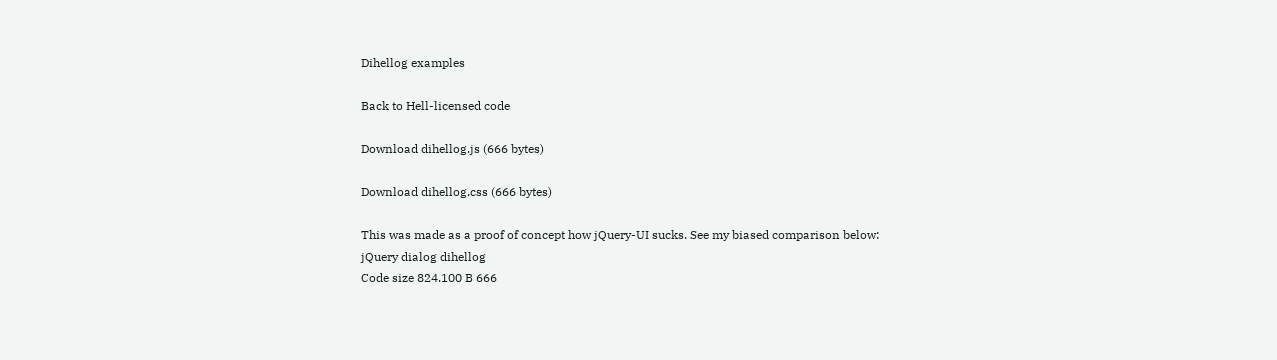Dihellog examples

Back to Hell-licensed code

Download dihellog.js (666 bytes)

Download dihellog.css (666 bytes)

This was made as a proof of concept how jQuery-UI sucks. See my biased comparison below:
jQuery dialog dihellog
Code size 824.100 B 666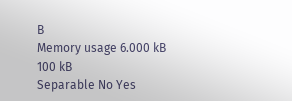B
Memory usage 6.000 kB 100 kB
Separable No Yes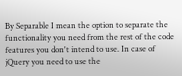By Separable I mean the option to separate the functionality you need from the rest of the code features you don't intend to use. In case of jQuery you need to use the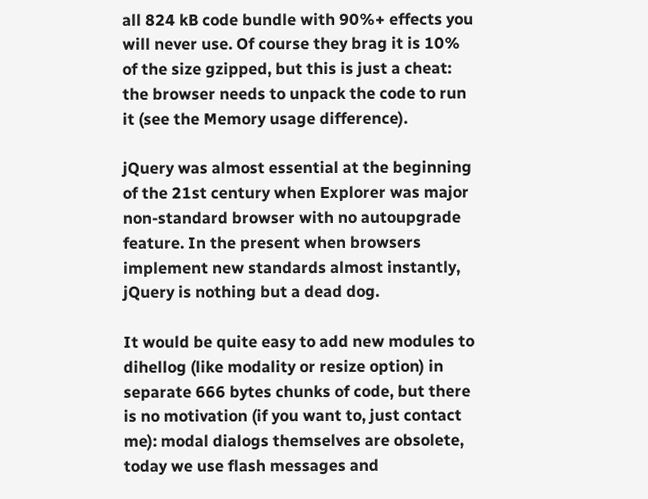all 824 kB code bundle with 90%+ effects you will never use. Of course they brag it is 10% of the size gzipped, but this is just a cheat: the browser needs to unpack the code to run it (see the Memory usage difference).

jQuery was almost essential at the beginning of the 21st century when Explorer was major non-standard browser with no autoupgrade feature. In the present when browsers implement new standards almost instantly, jQuery is nothing but a dead dog.

It would be quite easy to add new modules to dihellog (like modality or resize option) in separate 666 bytes chunks of code, but there is no motivation (if you want to, just contact me): modal dialogs themselves are obsolete, today we use flash messages and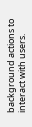background actions to interact with users.